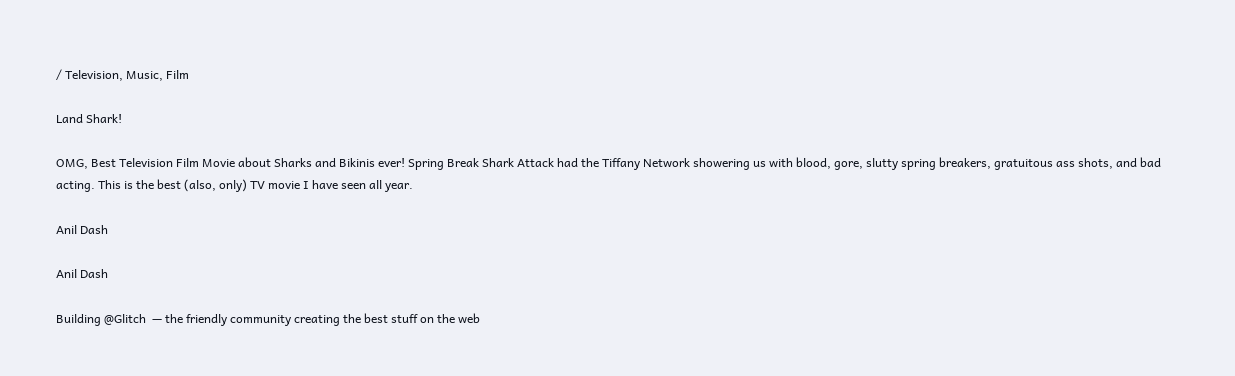/ Television, Music, Film

Land Shark!

OMG, Best Television Film Movie about Sharks and Bikinis ever! Spring Break Shark Attack had the Tiffany Network showering us with blood, gore, slutty spring breakers, gratuitous ass shots, and bad acting. This is the best (also, only) TV movie I have seen all year.

Anil Dash

Anil Dash

Building @Glitch  — the friendly community creating the best stuff on the web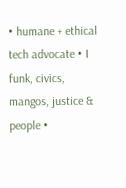• humane + ethical tech advocate • I  funk, civics, mangos, justice & people •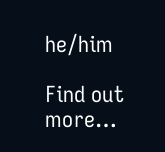he/him

Find out more…